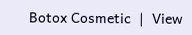Botox Cosmetic  |  View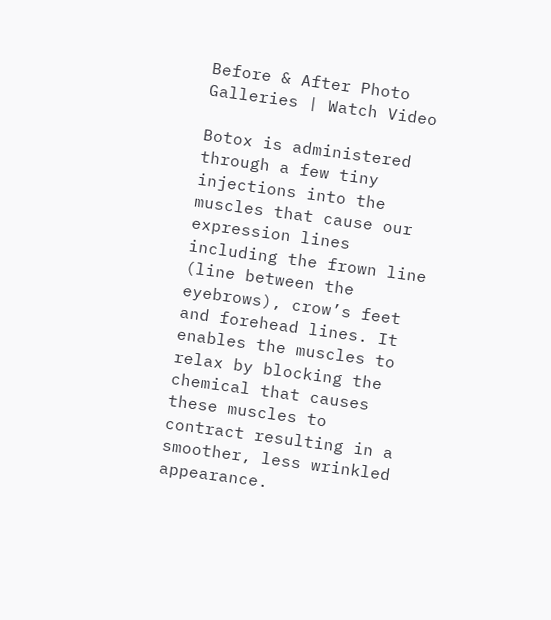Before & After Photo Galleries | Watch Video

Botox is administered through a few tiny injections into the muscles that cause our expression lines including the frown line (line between the eyebrows), crow’s feet and forehead lines. It enables the muscles to relax by blocking the chemical that causes these muscles to contract resulting in a smoother, less wrinkled appearance.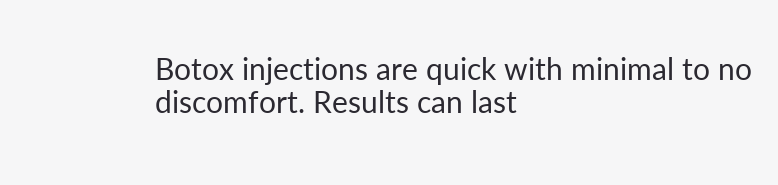Botox injections are quick with minimal to no discomfort. Results can last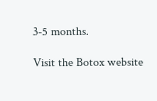3-5 months.

Visit the Botox website